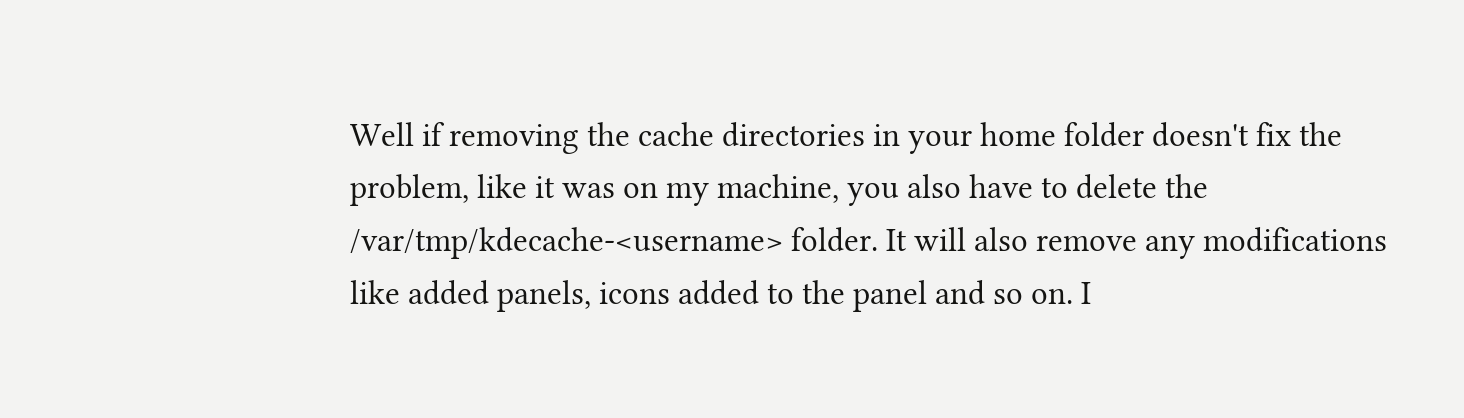Well if removing the cache directories in your home folder doesn't fix the problem, like it was on my machine, you also have to delete the /var/tmp/kdecache-<username> folder. It will also remove any modifications like added panels, icons added to the panel and so on. I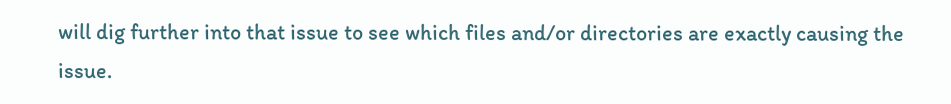will dig further into that issue to see which files and/or directories are exactly causing the issue.